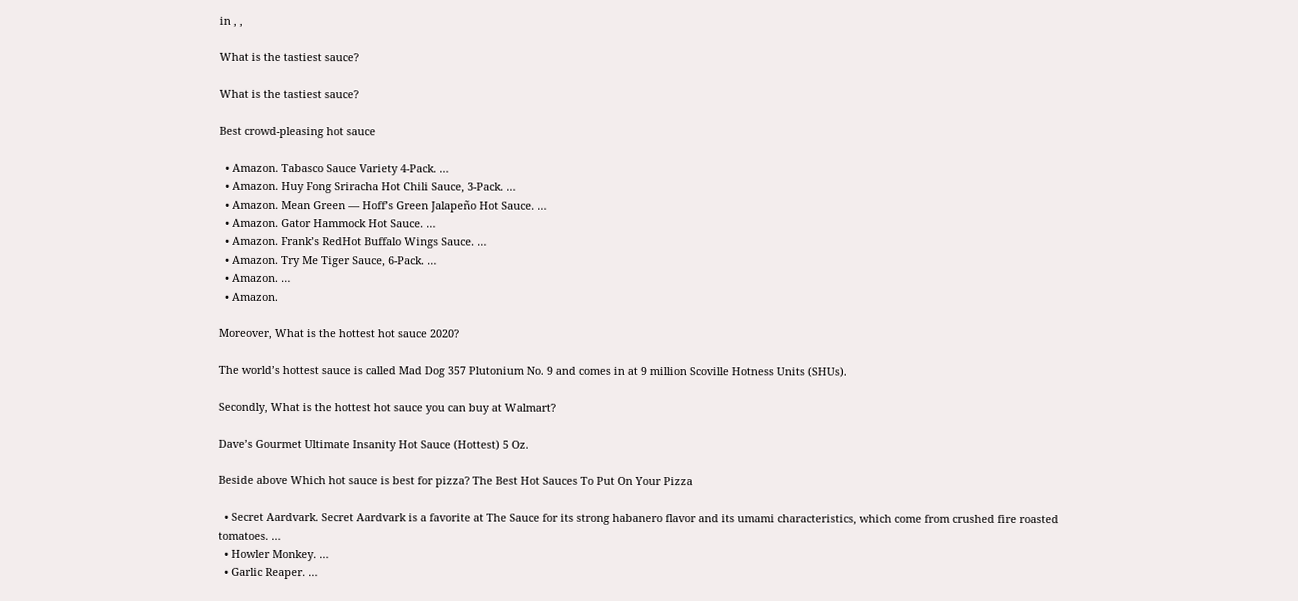in , ,

What is the tastiest sauce?

What is the tastiest sauce?

Best crowd-pleasing hot sauce

  • Amazon. Tabasco Sauce Variety 4-Pack. …
  • Amazon. Huy Fong Sriracha Hot Chili Sauce, 3-Pack. …
  • Amazon. Mean Green — Hoff’s Green Jalapeño Hot Sauce. …
  • Amazon. Gator Hammock Hot Sauce. …
  • Amazon. Frank’s RedHot Buffalo Wings Sauce. …
  • Amazon. Try Me Tiger Sauce, 6-Pack. …
  • Amazon. …
  • Amazon.

Moreover, What is the hottest hot sauce 2020?

The world’s hottest sauce is called Mad Dog 357 Plutonium No. 9 and comes in at 9 million Scoville Hotness Units (SHUs).

Secondly, What is the hottest hot sauce you can buy at Walmart?

Dave’s Gourmet Ultimate Insanity Hot Sauce (Hottest) 5 Oz.

Beside above Which hot sauce is best for pizza? The Best Hot Sauces To Put On Your Pizza

  • Secret Aardvark. Secret Aardvark is a favorite at The Sauce for its strong habanero flavor and its umami characteristics, which come from crushed fire roasted tomatoes. …
  • Howler Monkey. …
  • Garlic Reaper. …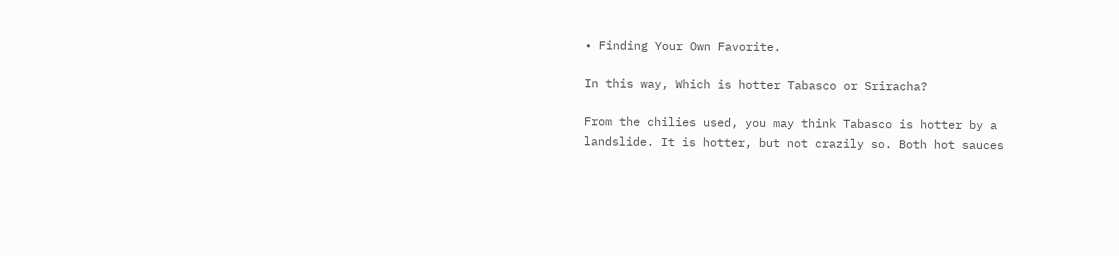• Finding Your Own Favorite.

In this way, Which is hotter Tabasco or Sriracha?

From the chilies used, you may think Tabasco is hotter by a landslide. It is hotter, but not crazily so. Both hot sauces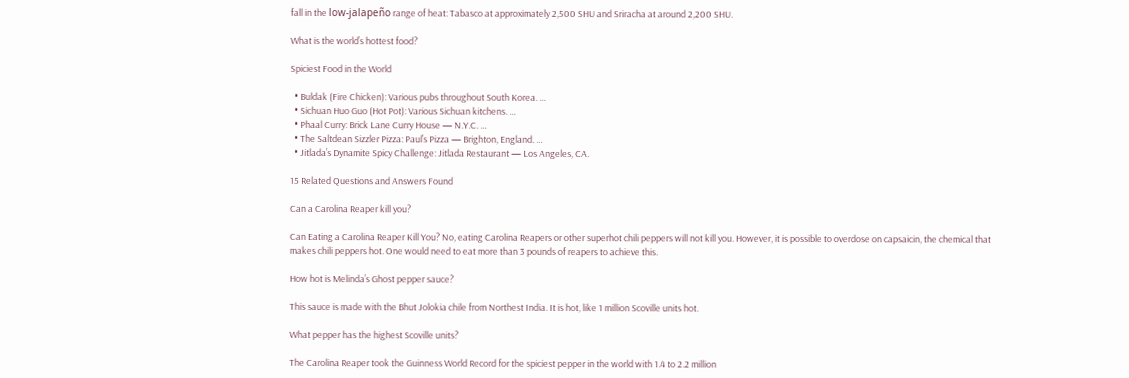fall in the low-jalapeño range of heat: Tabasco at approximately 2,500 SHU and Sriracha at around 2,200 SHU.

What is the world’s hottest food?

Spiciest Food in the World

  • Buldak (Fire Chicken): Various pubs throughout South Korea. …
  • Sichuan Huo Guo (Hot Pot): Various Sichuan kitchens. …
  • Phaal Curry: Brick Lane Curry House — N.Y.C. …
  • The Saltdean Sizzler Pizza: Paul’s Pizza — Brighton, England. …
  • Jitlada’s Dynamite Spicy Challenge: Jitlada Restaurant — Los Angeles, CA.

15 Related Questions and Answers Found

Can a Carolina Reaper kill you?

Can Eating a Carolina Reaper Kill You? No, eating Carolina Reapers or other superhot chili peppers will not kill you. However, it is possible to overdose on capsaicin, the chemical that makes chili peppers hot. One would need to eat more than 3 pounds of reapers to achieve this.

How hot is Melinda’s Ghost pepper sauce?

This sauce is made with the Bhut Jolokia chile from Northest India. It is hot, like 1 million Scoville units hot.

What pepper has the highest Scoville units?

The Carolina Reaper took the Guinness World Record for the spiciest pepper in the world with 1.4 to 2.2 million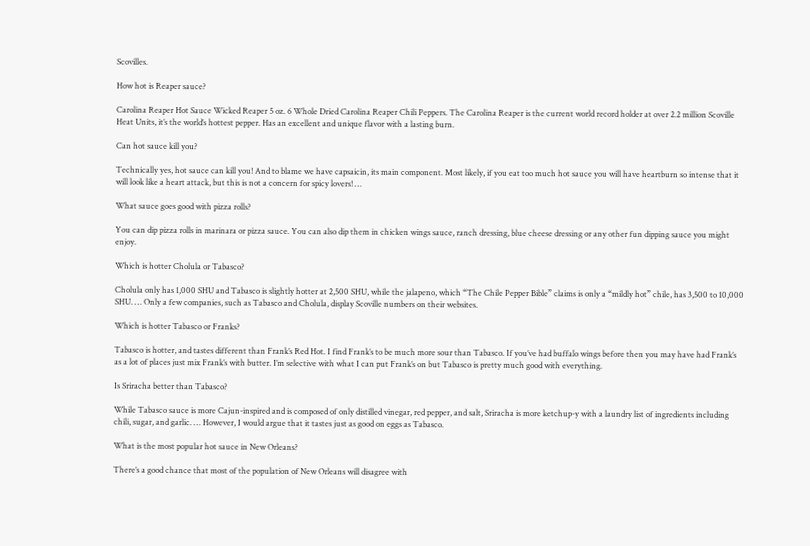Scovilles.

How hot is Reaper sauce?

Carolina Reaper Hot Sauce Wicked Reaper 5 oz. 6 Whole Dried Carolina Reaper Chili Peppers. The Carolina Reaper is the current world record holder at over 2.2 million Scoville Heat Units, it’s the world’s hottest pepper. Has an excellent and unique flavor with a lasting burn.

Can hot sauce kill you?

Technically yes, hot sauce can kill you! And to blame we have capsaicin, its main component. Most likely, if you eat too much hot sauce you will have heartburn so intense that it will look like a heart attack, but this is not a concern for spicy lovers! …

What sauce goes good with pizza rolls?

You can dip pizza rolls in marinara or pizza sauce. You can also dip them in chicken wings sauce, ranch dressing, blue cheese dressing or any other fun dipping sauce you might enjoy.

Which is hotter Cholula or Tabasco?

Cholula only has 1,000 SHU and Tabasco is slightly hotter at 2,500 SHU, while the jalapeno, which “The Chile Pepper Bible” claims is only a “mildly hot” chile, has 3,500 to 10,000 SHU. … Only a few companies, such as Tabasco and Cholula, display Scoville numbers on their websites.

Which is hotter Tabasco or Franks?

Tabasco is hotter, and tastes different than Frank’s Red Hot. I find Frank’s to be much more sour than Tabasco. If you’ve had buffalo wings before then you may have had Frank’s as a lot of places just mix Frank’s with butter. I’m selective with what I can put Frank’s on but Tabasco is pretty much good with everything.

Is Sriracha better than Tabasco?

While Tabasco sauce is more Cajun-inspired and is composed of only distilled vinegar, red pepper, and salt, Sriracha is more ketchup-y with a laundry list of ingredients including chili, sugar, and garlic. … However, I would argue that it tastes just as good on eggs as Tabasco.

What is the most popular hot sauce in New Orleans?

There’s a good chance that most of the population of New Orleans will disagree with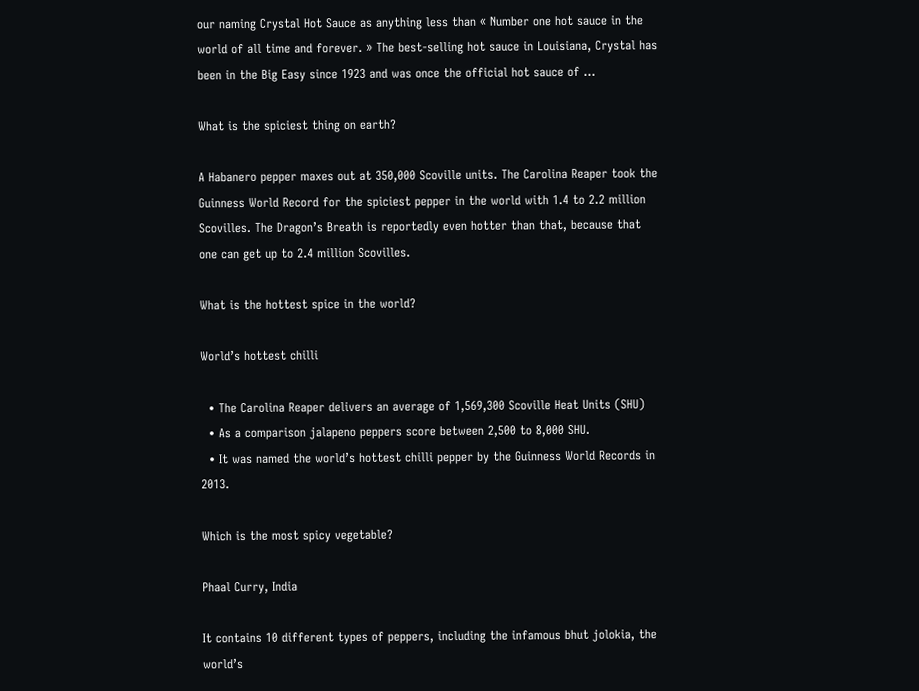our naming Crystal Hot Sauce as anything less than « Number one hot sauce in the world of all time and forever. » The best-selling hot sauce in Louisiana, Crystal has been in the Big Easy since 1923 and was once the official hot sauce of …

What is the spiciest thing on earth?

A Habanero pepper maxes out at 350,000 Scoville units. The Carolina Reaper took the Guinness World Record for the spiciest pepper in the world with 1.4 to 2.2 million Scovilles. The Dragon’s Breath is reportedly even hotter than that, because that one can get up to 2.4 million Scovilles.

What is the hottest spice in the world?

World’s hottest chilli

  • The Carolina Reaper delivers an average of 1,569,300 Scoville Heat Units (SHU)
  • As a comparison jalapeno peppers score between 2,500 to 8,000 SHU.
  • It was named the world’s hottest chilli pepper by the Guinness World Records in 2013.

Which is the most spicy vegetable?

Phaal Curry, India

It contains 10 different types of peppers, including the infamous bhut jolokia, the world’s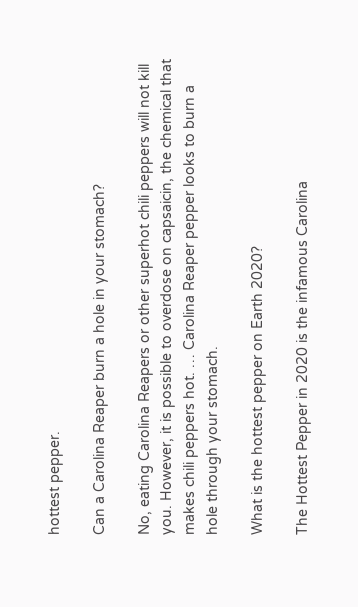hottest pepper.

Can a Carolina Reaper burn a hole in your stomach?

No, eating Carolina Reapers or other superhot chili peppers will not kill you. However, it is possible to overdose on capsaicin, the chemical that makes chili peppers hot. … Carolina Reaper pepper looks to burn a hole through your stomach.

What is the hottest pepper on Earth 2020?

The Hottest Pepper in 2020 is the infamous Carolina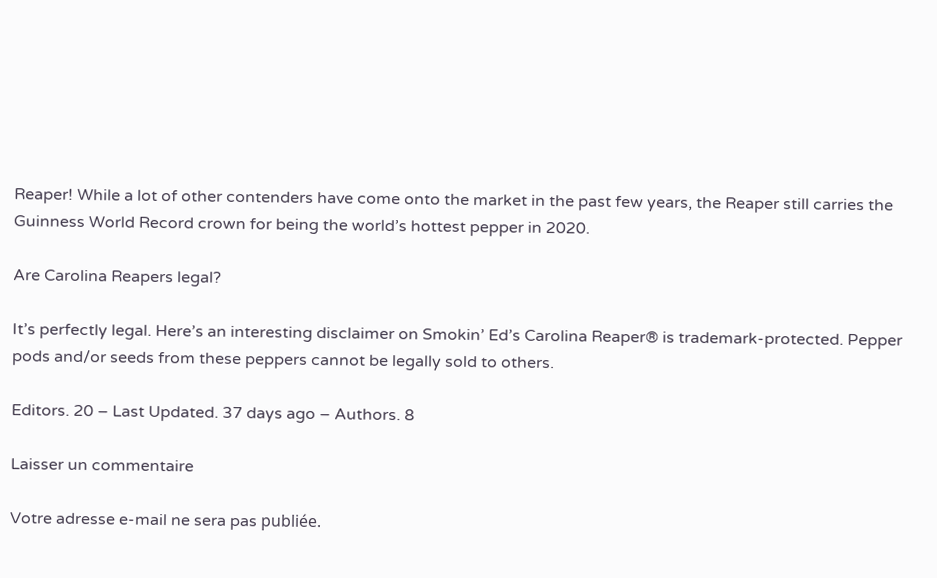Reaper! While a lot of other contenders have come onto the market in the past few years, the Reaper still carries the Guinness World Record crown for being the world’s hottest pepper in 2020.

Are Carolina Reapers legal?

It’s perfectly legal. Here’s an interesting disclaimer on Smokin’ Ed’s Carolina Reaper® is trademark-protected. Pepper pods and/or seeds from these peppers cannot be legally sold to others.

Editors. 20 – Last Updated. 37 days ago – Authors. 8

Laisser un commentaire

Votre adresse e-mail ne sera pas publiée.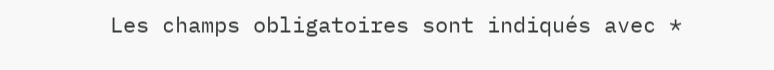Les champs obligatoires sont indiqués avec *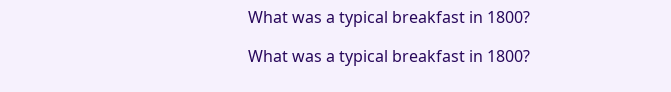What was a typical breakfast in 1800?

What was a typical breakfast in 1800?